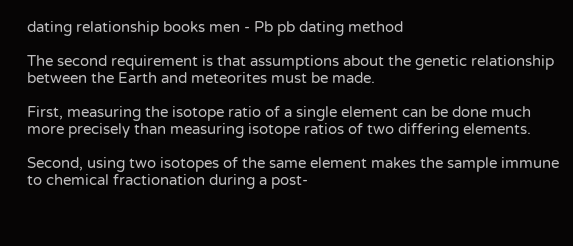dating relationship books men - Pb pb dating method

The second requirement is that assumptions about the genetic relationship between the Earth and meteorites must be made.

First, measuring the isotope ratio of a single element can be done much more precisely than measuring isotope ratios of two differing elements.

Second, using two isotopes of the same element makes the sample immune to chemical fractionation during a post-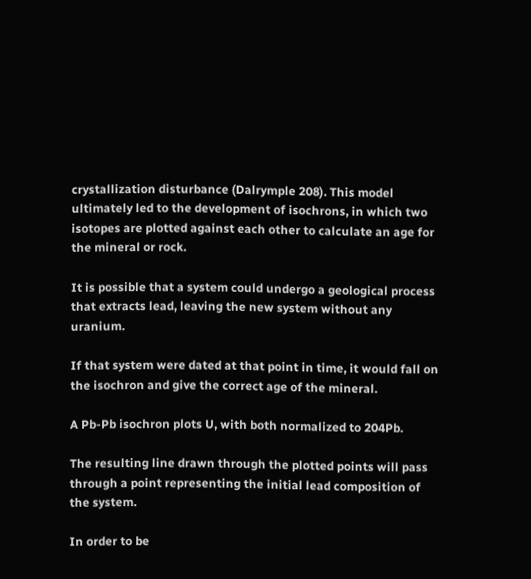crystallization disturbance (Dalrymple 208). This model ultimately led to the development of isochrons, in which two isotopes are plotted against each other to calculate an age for the mineral or rock.

It is possible that a system could undergo a geological process that extracts lead, leaving the new system without any uranium.

If that system were dated at that point in time, it would fall on the isochron and give the correct age of the mineral.

A Pb-Pb isochron plots U, with both normalized to 204Pb.

The resulting line drawn through the plotted points will pass through a point representing the initial lead composition of the system.

In order to be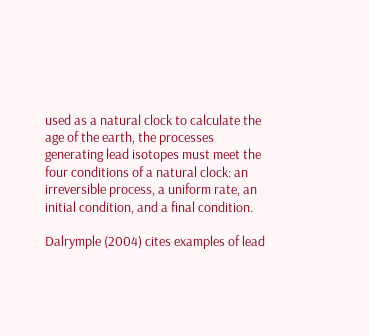used as a natural clock to calculate the age of the earth, the processes generating lead isotopes must meet the four conditions of a natural clock: an irreversible process, a uniform rate, an initial condition, and a final condition.

Dalrymple (2004) cites examples of lead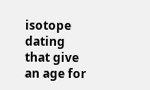isotope dating that give an age for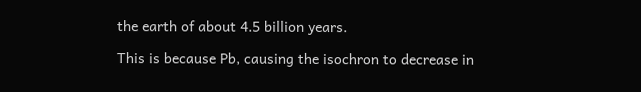the earth of about 4.5 billion years.

This is because Pb, causing the isochron to decrease in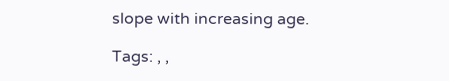slope with increasing age.

Tags: , ,